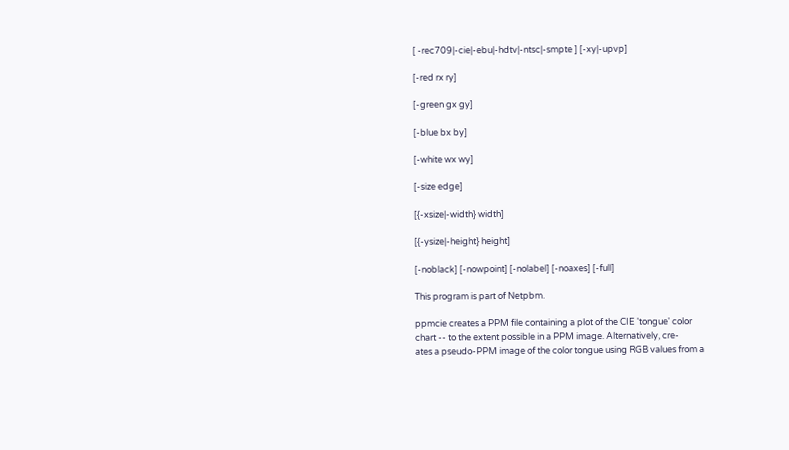[ -rec709|-cie|-ebu|-hdtv|-ntsc|-smpte ] [-xy|-upvp]

[-red rx ry]

[-green gx gy]

[-blue bx by]

[-white wx wy]

[-size edge]

[{-xsize|-width} width]

[{-ysize|-height} height]

[-noblack] [-nowpoint] [-nolabel] [-noaxes] [-full]

This program is part of Netpbm.

ppmcie creates a PPM file containing a plot of the CIE 'tongue' color
chart -- to the extent possible in a PPM image. Alternatively, cre-
ates a pseudo-PPM image of the color tongue using RGB values from a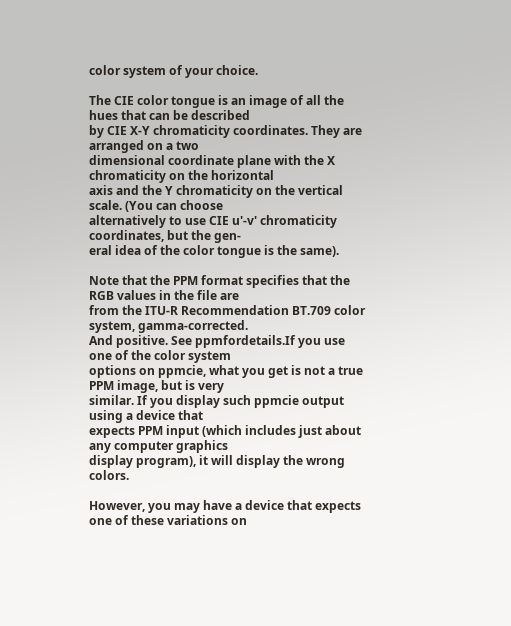color system of your choice.

The CIE color tongue is an image of all the hues that can be described
by CIE X-Y chromaticity coordinates. They are arranged on a two
dimensional coordinate plane with the X chromaticity on the horizontal
axis and the Y chromaticity on the vertical scale. (You can choose
alternatively to use CIE u'-v' chromaticity coordinates, but the gen-
eral idea of the color tongue is the same).

Note that the PPM format specifies that the RGB values in the file are
from the ITU-R Recommendation BT.709 color system, gamma-corrected.
And positive. See ppmfordetails.If you use one of the color system
options on ppmcie, what you get is not a true PPM image, but is very
similar. If you display such ppmcie output using a device that
expects PPM input (which includes just about any computer graphics
display program), it will display the wrong colors.

However, you may have a device that expects one of these variations on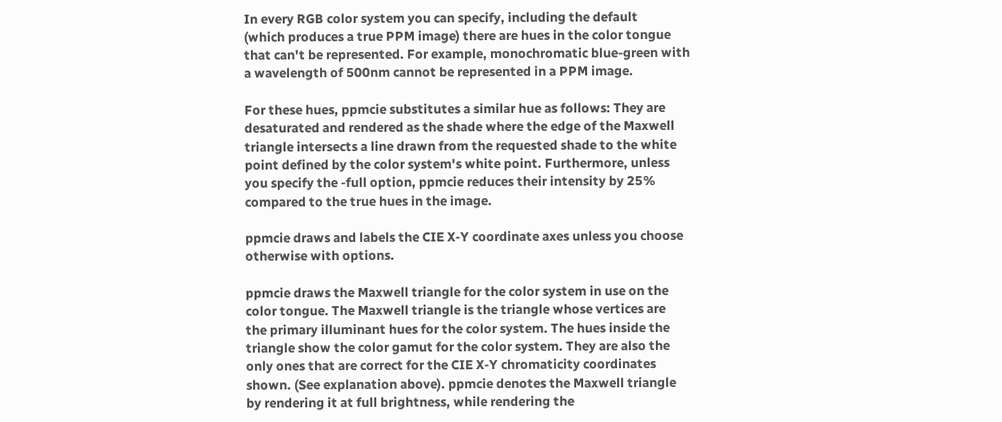In every RGB color system you can specify, including the default
(which produces a true PPM image) there are hues in the color tongue
that can't be represented. For example, monochromatic blue-green with
a wavelength of 500nm cannot be represented in a PPM image.

For these hues, ppmcie substitutes a similar hue as follows: They are
desaturated and rendered as the shade where the edge of the Maxwell
triangle intersects a line drawn from the requested shade to the white
point defined by the color system's white point. Furthermore, unless
you specify the -full option, ppmcie reduces their intensity by 25%
compared to the true hues in the image.

ppmcie draws and labels the CIE X-Y coordinate axes unless you choose
otherwise with options.

ppmcie draws the Maxwell triangle for the color system in use on the
color tongue. The Maxwell triangle is the triangle whose vertices are
the primary illuminant hues for the color system. The hues inside the
triangle show the color gamut for the color system. They are also the
only ones that are correct for the CIE X-Y chromaticity coordinates
shown. (See explanation above). ppmcie denotes the Maxwell triangle
by rendering it at full brightness, while rendering the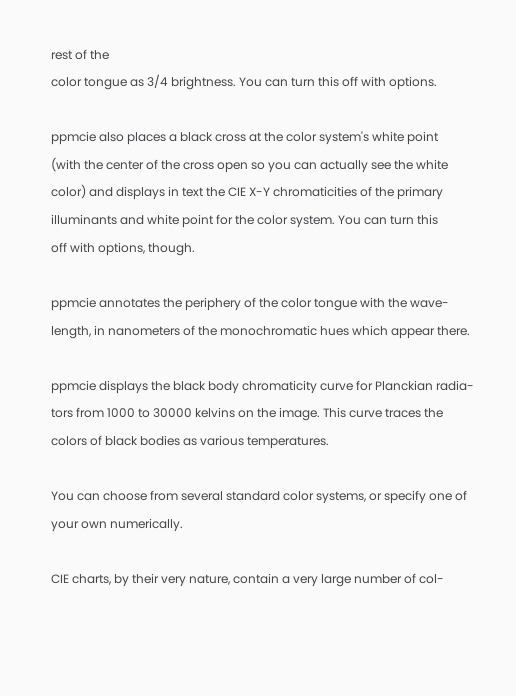rest of the
color tongue as 3/4 brightness. You can turn this off with options.

ppmcie also places a black cross at the color system's white point
(with the center of the cross open so you can actually see the white
color) and displays in text the CIE X-Y chromaticities of the primary
illuminants and white point for the color system. You can turn this
off with options, though.

ppmcie annotates the periphery of the color tongue with the wave-
length, in nanometers of the monochromatic hues which appear there.

ppmcie displays the black body chromaticity curve for Planckian radia-
tors from 1000 to 30000 kelvins on the image. This curve traces the
colors of black bodies as various temperatures.

You can choose from several standard color systems, or specify one of
your own numerically.

CIE charts, by their very nature, contain a very large number of col-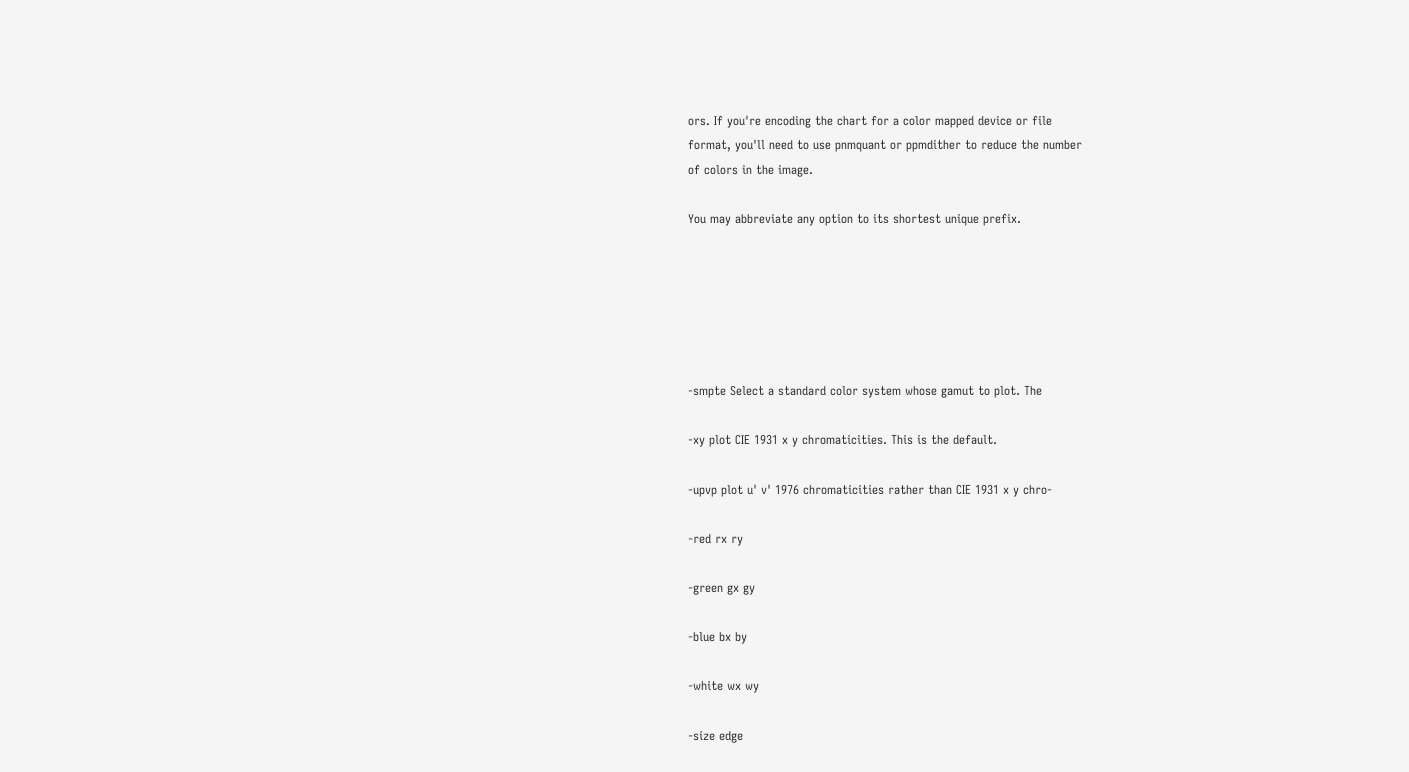ors. If you're encoding the chart for a color mapped device or file
format, you'll need to use pnmquant or ppmdither to reduce the number
of colors in the image.

You may abbreviate any option to its shortest unique prefix.






-smpte Select a standard color system whose gamut to plot. The

-xy plot CIE 1931 x y chromaticities. This is the default.

-upvp plot u' v' 1976 chromaticities rather than CIE 1931 x y chro-

-red rx ry

-green gx gy

-blue bx by

-white wx wy

-size edge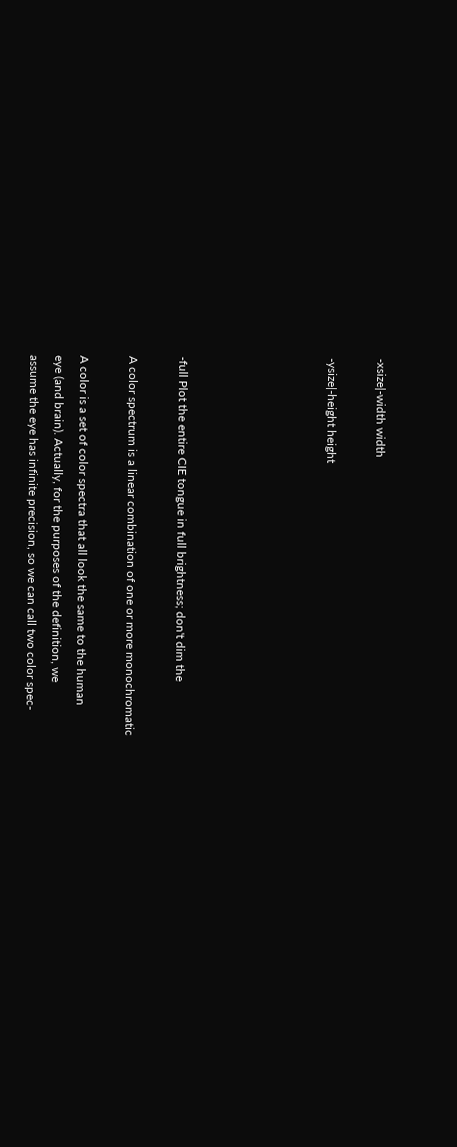-xsize|-width width

-ysize|-height height





-full Plot the entire CIE tongue in full brightness; don't dim the

A color spectrum is a linear combination of one or more monochromatic

A color is a set of color spectra that all look the same to the human
eye (and brain). Actually, for the purposes of the definition, we
assume the eye has infinite precision, so we can call two color spec-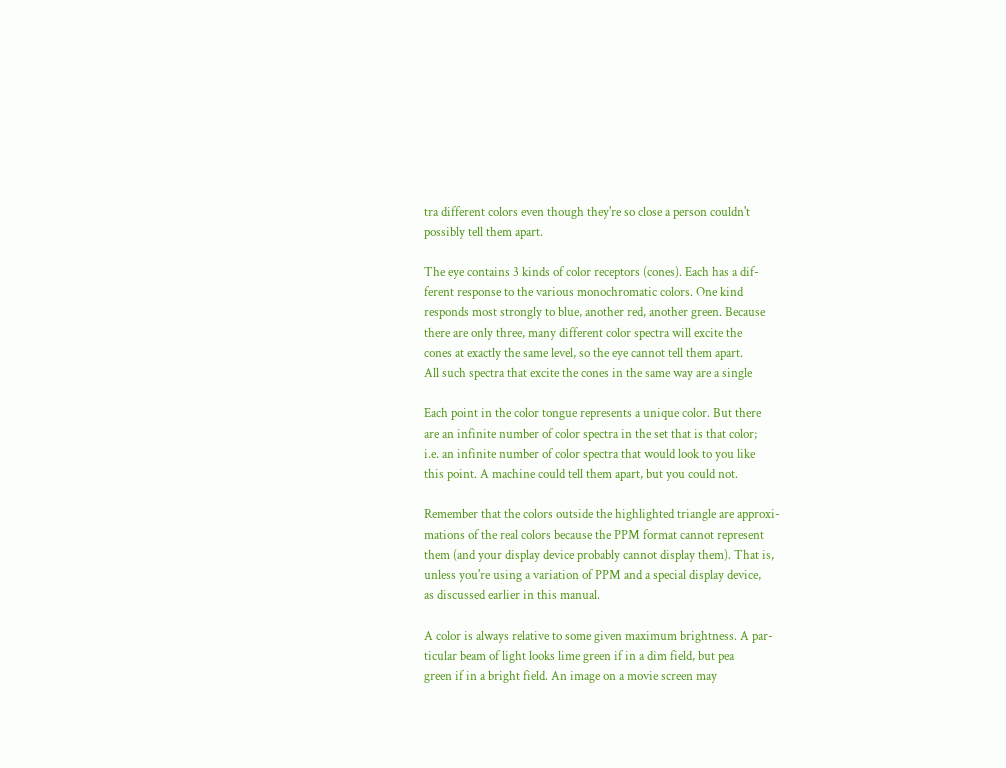tra different colors even though they're so close a person couldn't
possibly tell them apart.

The eye contains 3 kinds of color receptors (cones). Each has a dif-
ferent response to the various monochromatic colors. One kind
responds most strongly to blue, another red, another green. Because
there are only three, many different color spectra will excite the
cones at exactly the same level, so the eye cannot tell them apart.
All such spectra that excite the cones in the same way are a single

Each point in the color tongue represents a unique color. But there
are an infinite number of color spectra in the set that is that color;
i.e. an infinite number of color spectra that would look to you like
this point. A machine could tell them apart, but you could not.

Remember that the colors outside the highlighted triangle are approxi-
mations of the real colors because the PPM format cannot represent
them (and your display device probably cannot display them). That is,
unless you're using a variation of PPM and a special display device,
as discussed earlier in this manual.

A color is always relative to some given maximum brightness. A par-
ticular beam of light looks lime green if in a dim field, but pea
green if in a bright field. An image on a movie screen may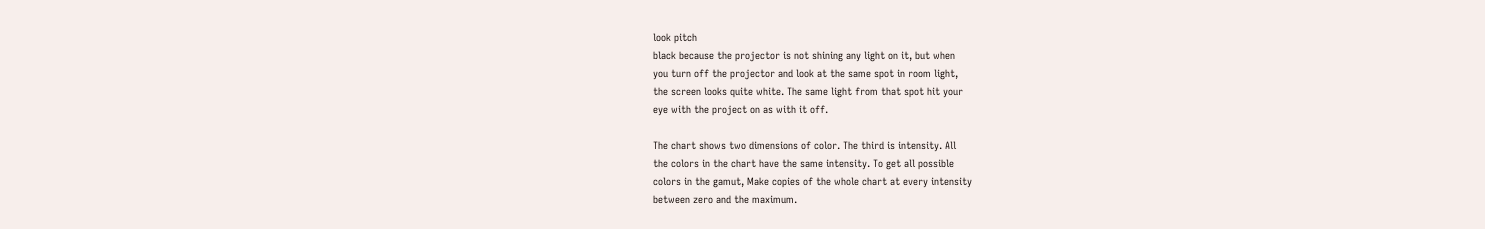look pitch
black because the projector is not shining any light on it, but when
you turn off the projector and look at the same spot in room light,
the screen looks quite white. The same light from that spot hit your
eye with the project on as with it off.

The chart shows two dimensions of color. The third is intensity. All
the colors in the chart have the same intensity. To get all possible
colors in the gamut, Make copies of the whole chart at every intensity
between zero and the maximum.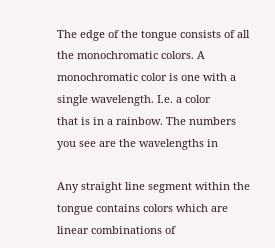The edge of the tongue consists of all the monochromatic colors. A
monochromatic color is one with a single wavelength. I.e. a color
that is in a rainbow. The numbers you see are the wavelengths in

Any straight line segment within the tongue contains colors which are
linear combinations of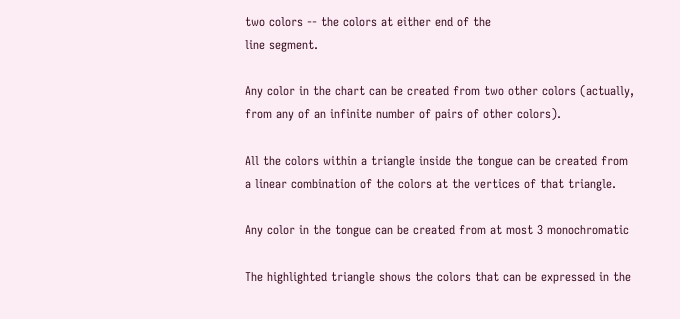two colors -- the colors at either end of the
line segment.

Any color in the chart can be created from two other colors (actually,
from any of an infinite number of pairs of other colors).

All the colors within a triangle inside the tongue can be created from
a linear combination of the colors at the vertices of that triangle.

Any color in the tongue can be created from at most 3 monochromatic

The highlighted triangle shows the colors that can be expressed in the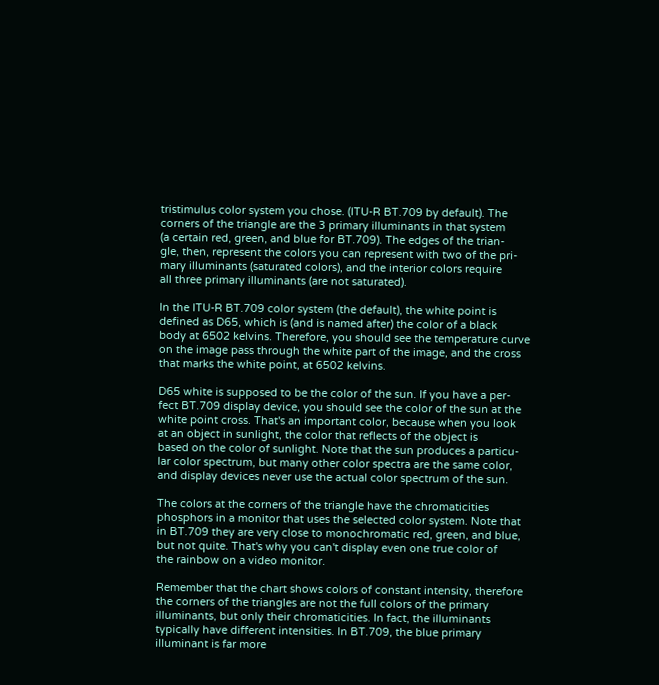tristimulus color system you chose. (ITU-R BT.709 by default). The
corners of the triangle are the 3 primary illuminants in that system
(a certain red, green, and blue for BT.709). The edges of the trian-
gle, then, represent the colors you can represent with two of the pri-
mary illuminants (saturated colors), and the interior colors require
all three primary illuminants (are not saturated).

In the ITU-R BT.709 color system (the default), the white point is
defined as D65, which is (and is named after) the color of a black
body at 6502 kelvins. Therefore, you should see the temperature curve
on the image pass through the white part of the image, and the cross
that marks the white point, at 6502 kelvins.

D65 white is supposed to be the color of the sun. If you have a per-
fect BT.709 display device, you should see the color of the sun at the
white point cross. That's an important color, because when you look
at an object in sunlight, the color that reflects of the object is
based on the color of sunlight. Note that the sun produces a particu-
lar color spectrum, but many other color spectra are the same color,
and display devices never use the actual color spectrum of the sun.

The colors at the corners of the triangle have the chromaticities
phosphors in a monitor that uses the selected color system. Note that
in BT.709 they are very close to monochromatic red, green, and blue,
but not quite. That's why you can't display even one true color of
the rainbow on a video monitor.

Remember that the chart shows colors of constant intensity, therefore
the corners of the triangles are not the full colors of the primary
illuminants, but only their chromaticities. In fact, the illuminants
typically have different intensities. In BT.709, the blue primary
illuminant is far more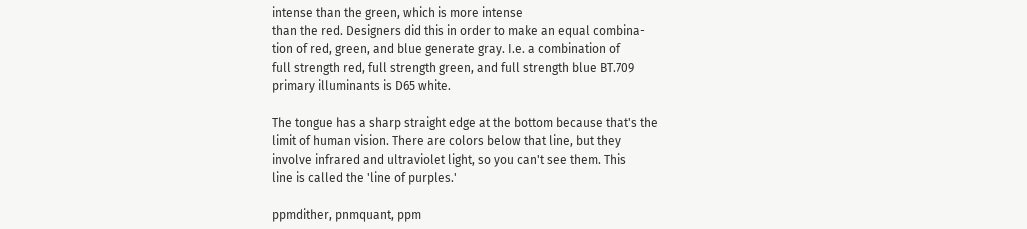intense than the green, which is more intense
than the red. Designers did this in order to make an equal combina-
tion of red, green, and blue generate gray. I.e. a combination of
full strength red, full strength green, and full strength blue BT.709
primary illuminants is D65 white.

The tongue has a sharp straight edge at the bottom because that's the
limit of human vision. There are colors below that line, but they
involve infrared and ultraviolet light, so you can't see them. This
line is called the 'line of purples.'

ppmdither, pnmquant, ppm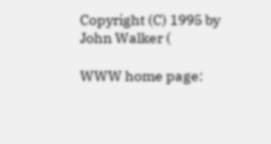Copyright (C) 1995 by John Walker (

WWW home page: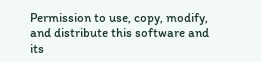Permission to use, copy, modify, and distribute this software and its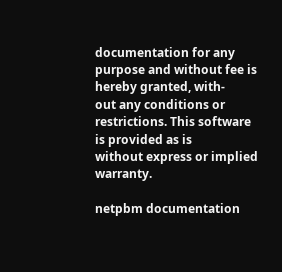documentation for any purpose and without fee is hereby granted, with-
out any conditions or restrictions. This software is provided as is
without express or implied warranty.

netpbm documentation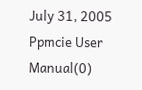July 31, 2005 Ppmcie User Manual(0)